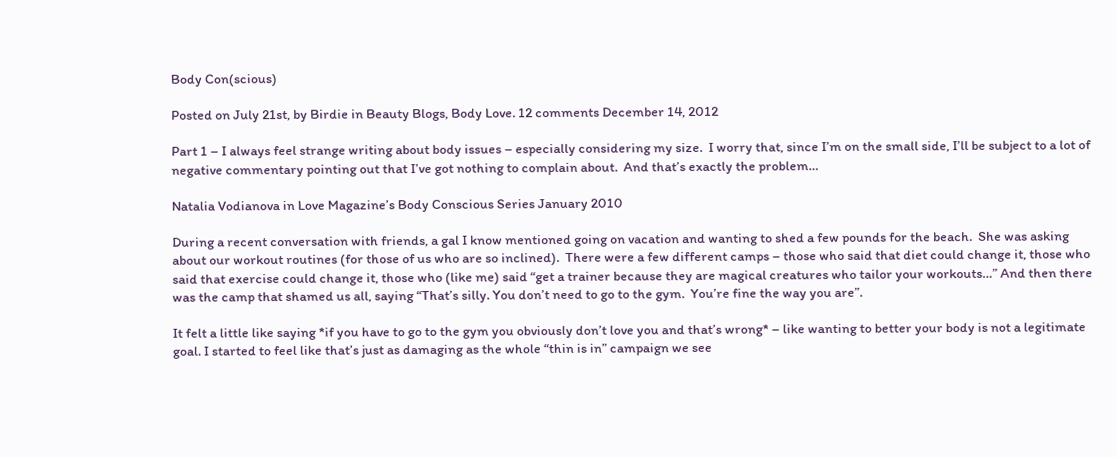Body Con(scious)

Posted on July 21st, by Birdie in Beauty Blogs, Body Love. 12 comments December 14, 2012

Part 1 – I always feel strange writing about body issues – especially considering my size.  I worry that, since I’m on the small side, I’ll be subject to a lot of negative commentary pointing out that I’ve got nothing to complain about.  And that’s exactly the problem…

Natalia Vodianova in Love Magazine’s Body Conscious Series January 2010

During a recent conversation with friends, a gal I know mentioned going on vacation and wanting to shed a few pounds for the beach.  She was asking about our workout routines (for those of us who are so inclined).  There were a few different camps – those who said that diet could change it, those who said that exercise could change it, those who (like me) said “get a trainer because they are magical creatures who tailor your workouts…” And then there was the camp that shamed us all, saying “That’s silly. You don’t need to go to the gym.  You’re fine the way you are”.

It felt a little like saying *if you have to go to the gym you obviously don’t love you and that’s wrong* – like wanting to better your body is not a legitimate goal. I started to feel like that’s just as damaging as the whole “thin is in” campaign we see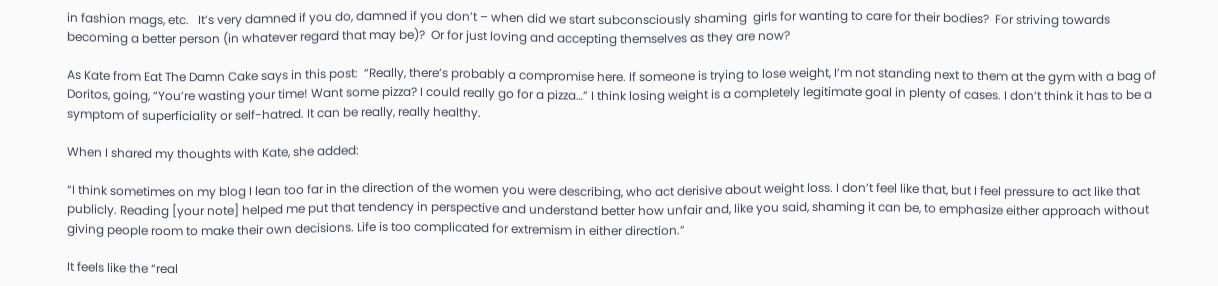in fashion mags, etc.   It’s very damned if you do, damned if you don’t – when did we start subconsciously shaming  girls for wanting to care for their bodies?  For striving towards becoming a better person (in whatever regard that may be)?  Or for just loving and accepting themselves as they are now?

As Kate from Eat The Damn Cake says in this post:  “Really, there’s probably a compromise here. If someone is trying to lose weight, I’m not standing next to them at the gym with a bag of Doritos, going, “You’re wasting your time! Want some pizza? I could really go for a pizza…” I think losing weight is a completely legitimate goal in plenty of cases. I don’t think it has to be a symptom of superficiality or self-hatred. It can be really, really healthy.

When I shared my thoughts with Kate, she added:

“I think sometimes on my blog I lean too far in the direction of the women you were describing, who act derisive about weight loss. I don’t feel like that, but I feel pressure to act like that publicly. Reading [your note] helped me put that tendency in perspective and understand better how unfair and, like you said, shaming it can be, to emphasize either approach without giving people room to make their own decisions. Life is too complicated for extremism in either direction.”

It feels like the “real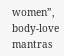women”, body-love mantras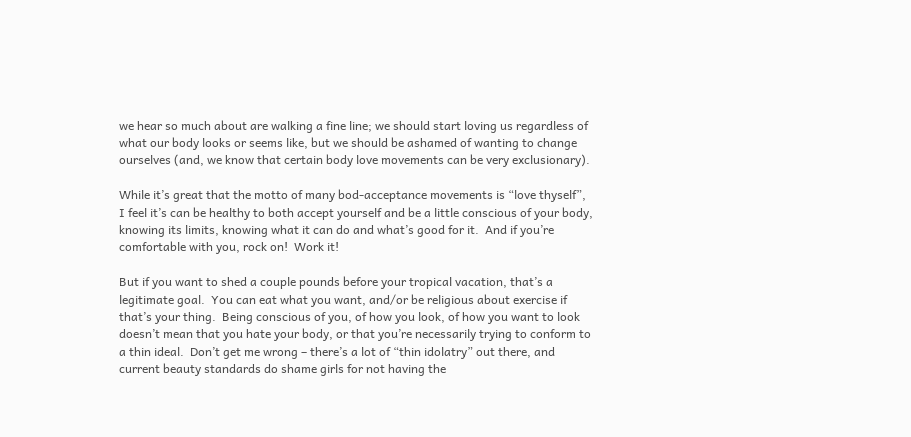we hear so much about are walking a fine line; we should start loving us regardless of what our body looks or seems like, but we should be ashamed of wanting to change ourselves (and, we know that certain body love movements can be very exclusionary).

While it’s great that the motto of many bod-acceptance movements is “love thyself”, I feel it’s can be healthy to both accept yourself and be a little conscious of your body, knowing its limits, knowing what it can do and what’s good for it.  And if you’re comfortable with you, rock on!  Work it!

But if you want to shed a couple pounds before your tropical vacation, that’s a legitimate goal.  You can eat what you want, and/or be religious about exercise if that’s your thing.  Being conscious of you, of how you look, of how you want to look doesn’t mean that you hate your body, or that you’re necessarily trying to conform to a thin ideal.  Don’t get me wrong – there’s a lot of “thin idolatry” out there, and current beauty standards do shame girls for not having the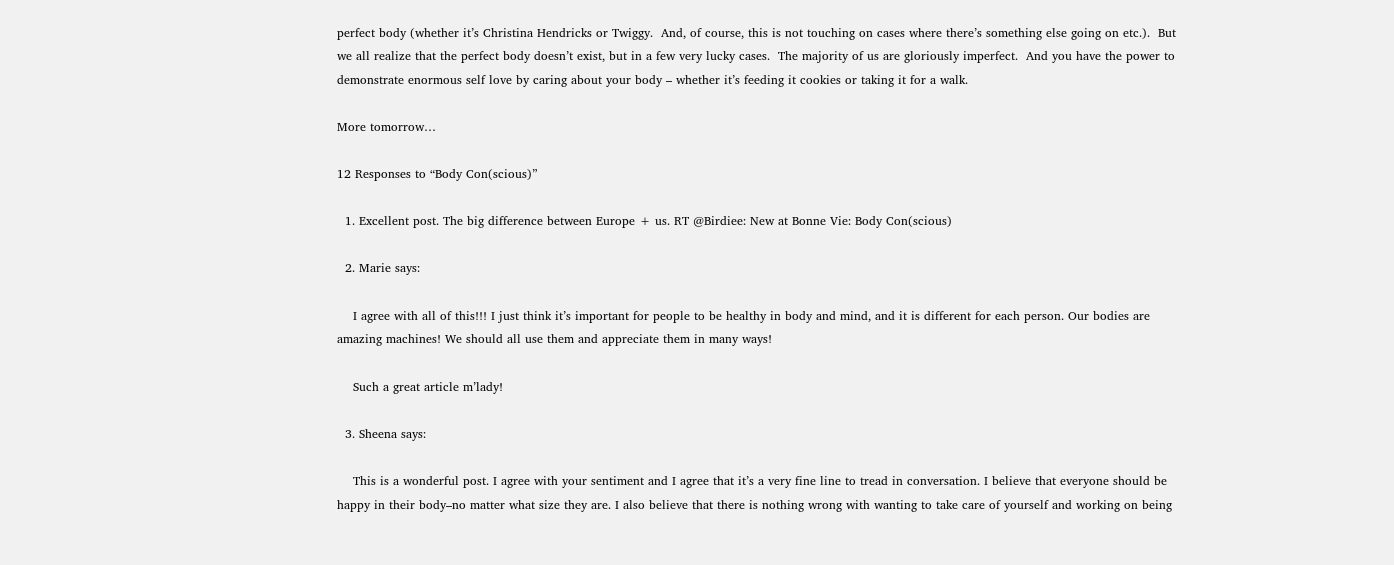perfect body (whether it’s Christina Hendricks or Twiggy.  And, of course, this is not touching on cases where there’s something else going on etc.).  But we all realize that the perfect body doesn’t exist, but in a few very lucky cases.  The majority of us are gloriously imperfect.  And you have the power to demonstrate enormous self love by caring about your body – whether it’s feeding it cookies or taking it for a walk.

More tomorrow…

12 Responses to “Body Con(scious)”

  1. Excellent post. The big difference between Europe + us. RT @Birdiee: New at Bonne Vie: Body Con(scious)

  2. Marie says:

    I agree with all of this!!! I just think it’s important for people to be healthy in body and mind, and it is different for each person. Our bodies are amazing machines! We should all use them and appreciate them in many ways!

    Such a great article m’lady!

  3. Sheena says:

    This is a wonderful post. I agree with your sentiment and I agree that it’s a very fine line to tread in conversation. I believe that everyone should be happy in their body–no matter what size they are. I also believe that there is nothing wrong with wanting to take care of yourself and working on being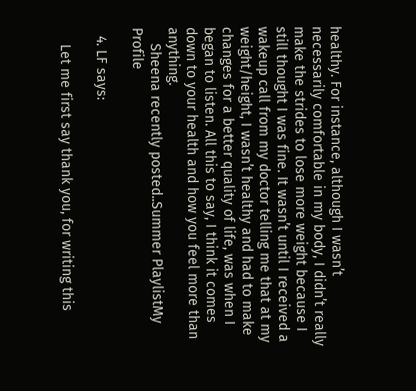healthy. For instance, although I wasn’t necessarily comfortable in my body, I didn’t really make the strides to lose more weight because I still thought I was fine. It wasn’t until I received a wakeup call from my doctor telling me that at my weight/height, I wasn’t healthy and had to make changes for a better quality of life, was when I began to listen. All this to say, I think it comes down to your health and how you feel more than anything.
    Sheena recently posted..Summer PlaylistMy Profile

  4. LF says:

    Let me first say thank you, for writing this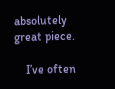absolutely great piece.

    I’ve often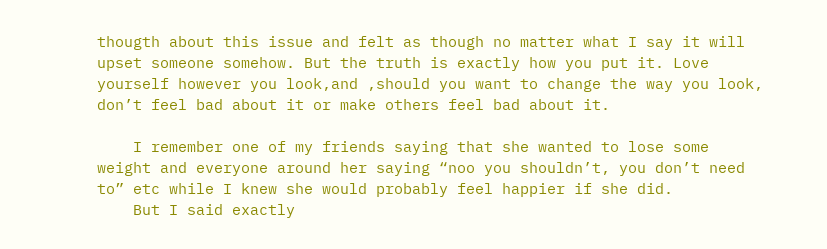thougth about this issue and felt as though no matter what I say it will upset someone somehow. But the truth is exactly how you put it. Love yourself however you look,and ,should you want to change the way you look, don’t feel bad about it or make others feel bad about it.

    I remember one of my friends saying that she wanted to lose some weight and everyone around her saying “noo you shouldn’t, you don’t need to” etc while I knew she would probably feel happier if she did.
    But I said exactly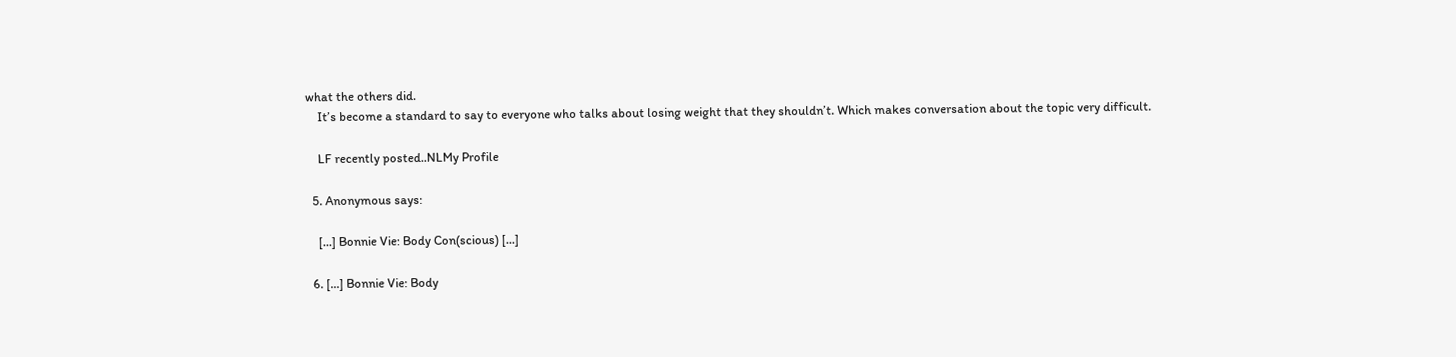what the others did.
    It’s become a standard to say to everyone who talks about losing weight that they shouldn’t. Which makes conversation about the topic very difficult.

    LF recently posted..NLMy Profile

  5. Anonymous says:

    [...] Bonnie Vie: Body Con(scious) [...]

  6. [...] Bonnie Vie: Body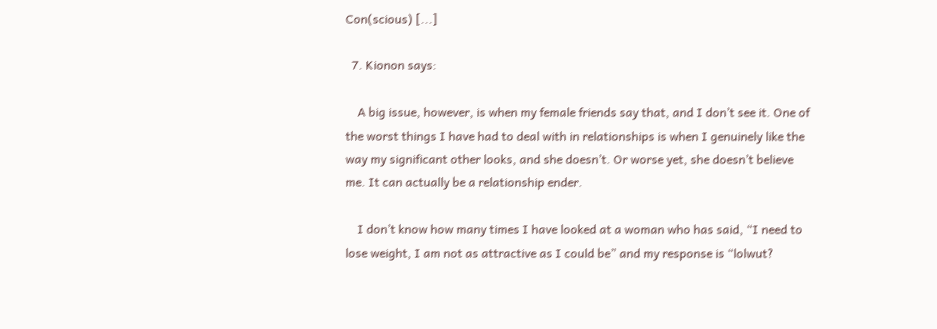Con(scious) [...]

  7. Kionon says:

    A big issue, however, is when my female friends say that, and I don’t see it. One of the worst things I have had to deal with in relationships is when I genuinely like the way my significant other looks, and she doesn’t. Or worse yet, she doesn’t believe me. It can actually be a relationship ender.

    I don’t know how many times I have looked at a woman who has said, “I need to lose weight, I am not as attractive as I could be” and my response is “lolwut?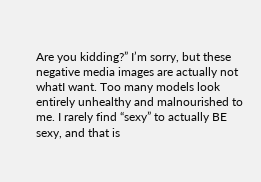Are you kidding?” I’m sorry, but these negative media images are actually not whatI want. Too many models look entirely unhealthy and malnourished to me. I rarely find “sexy” to actually BE sexy, and that is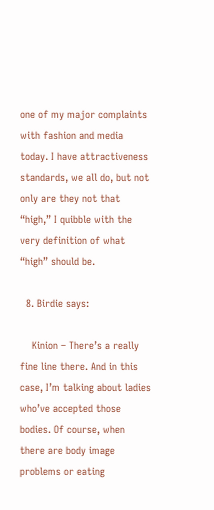one of my major complaints with fashion and media today. I have attractiveness standards, we all do, but not only are they not that “high,” I quibble with the very definition of what “high” should be.

  8. Birdie says:

    Kinion – There’s a really fine line there. And in this case, I’m talking about ladies who’ve accepted those bodies. Of course, when there are body image problems or eating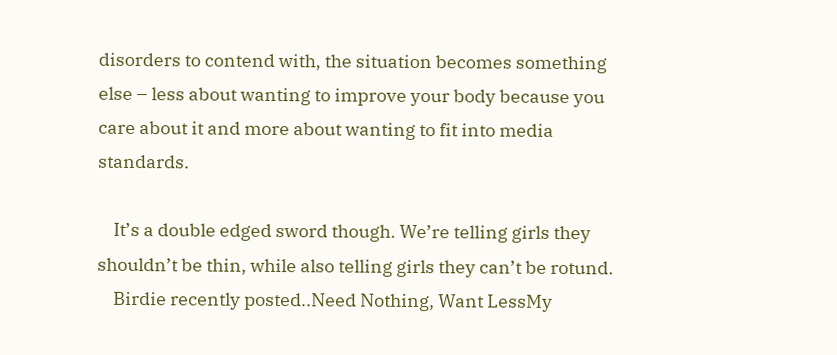disorders to contend with, the situation becomes something else – less about wanting to improve your body because you care about it and more about wanting to fit into media standards.

    It’s a double edged sword though. We’re telling girls they shouldn’t be thin, while also telling girls they can’t be rotund.
    Birdie recently posted..Need Nothing, Want LessMy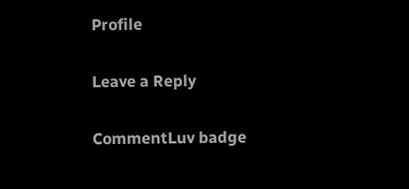Profile

Leave a Reply

CommentLuv badge